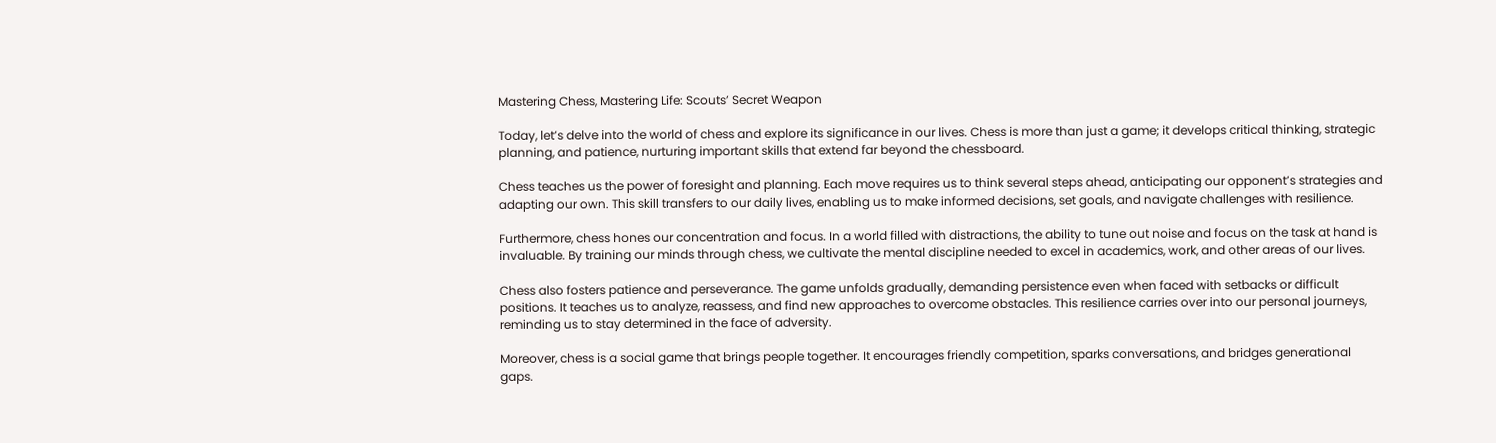Mastering Chess, Mastering Life: Scouts’ Secret Weapon

Today, let’s delve into the world of chess and explore its significance in our lives. Chess is more than just a game; it develops critical thinking, strategic planning, and patience, nurturing important skills that extend far beyond the chessboard.

Chess teaches us the power of foresight and planning. Each move requires us to think several steps ahead, anticipating our opponent’s strategies and adapting our own. This skill transfers to our daily lives, enabling us to make informed decisions, set goals, and navigate challenges with resilience.

Furthermore, chess hones our concentration and focus. In a world filled with distractions, the ability to tune out noise and focus on the task at hand is invaluable. By training our minds through chess, we cultivate the mental discipline needed to excel in academics, work, and other areas of our lives.

Chess also fosters patience and perseverance. The game unfolds gradually, demanding persistence even when faced with setbacks or difficult positions. It teaches us to analyze, reassess, and find new approaches to overcome obstacles. This resilience carries over into our personal journeys, reminding us to stay determined in the face of adversity.

Moreover, chess is a social game that brings people together. It encourages friendly competition, sparks conversations, and bridges generational gaps.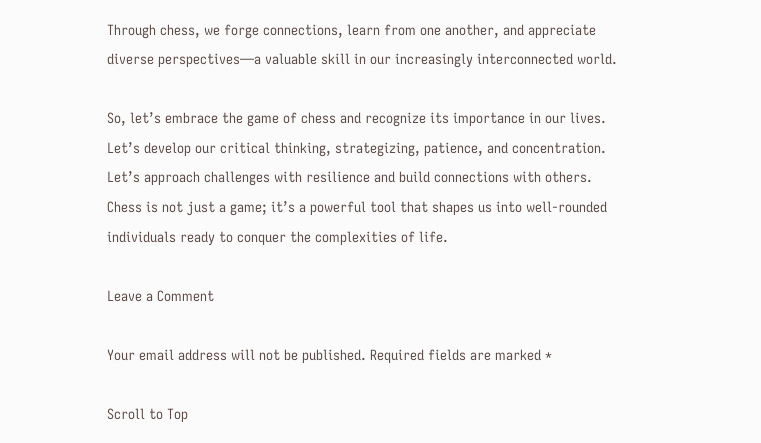Through chess, we forge connections, learn from one another, and appreciate diverse perspectives—a valuable skill in our increasingly interconnected world.

So, let’s embrace the game of chess and recognize its importance in our lives. Let’s develop our critical thinking, strategizing, patience, and concentration. Let’s approach challenges with resilience and build connections with others. Chess is not just a game; it’s a powerful tool that shapes us into well-rounded individuals ready to conquer the complexities of life.

Leave a Comment

Your email address will not be published. Required fields are marked *

Scroll to Top